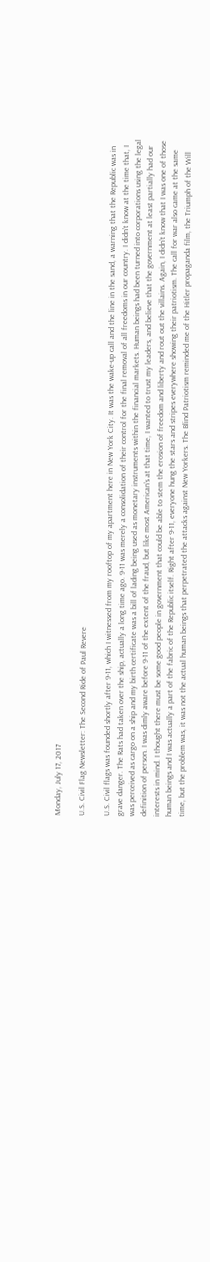Monday, July 17, 2017

U.S. Civil Flag Newsletter: The Second Ride of Paul Revere

U.S. Civil flags was founded shortly after 9-11, which I witnessed from my rooftop of my apartment here in New York City. It was the wake-up call and the line in the sand, a warning that the Republic was in grave danger. The Rats had taken over the ship, actually a long time ago. 9-11 was merely a consolidation of their control for the final removal of all freedoms in our country. I didn’t know at the time that, I was perceived as cargo on a ship and my birth certificate was a bill of lading being used as monetary instruments within the financial markets. Human beings had been turned into corporations using the legal definition of person. I was dimly aware before 9-11 of the extent of the fraud, but like most American’s at that time, I wanted to trust my leaders, and believe that the government at least partially had our interests in mind. I thought there must be some good people in government that could be able to stem the erosion of freedom and liberty and rout out the villains. Again, I didn’t know that I was one of those human beings and I was actually a part of the fabric of the Republic itself. Right after 9-11, everyone hung the stars and stripes everywhere showing their patriotism. The call for war also came at the same time, but the problem was, it was not the actual human beings that perpetrated the attacks against New Yorkers. The Blind Patriotism reminded me of the Hitler propaganda film, the Triumph of the Will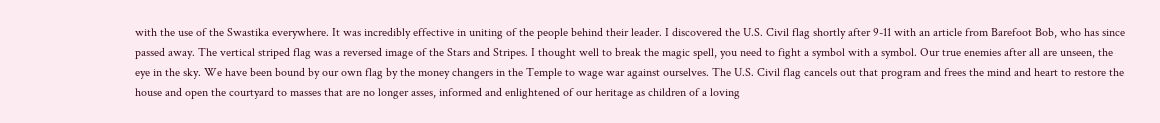with the use of the Swastika everywhere. It was incredibly effective in uniting of the people behind their leader. I discovered the U.S. Civil flag shortly after 9-11 with an article from Barefoot Bob, who has since passed away. The vertical striped flag was a reversed image of the Stars and Stripes. I thought well to break the magic spell, you need to fight a symbol with a symbol. Our true enemies after all are unseen, the eye in the sky. We have been bound by our own flag by the money changers in the Temple to wage war against ourselves. The U.S. Civil flag cancels out that program and frees the mind and heart to restore the house and open the courtyard to masses that are no longer asses, informed and enlightened of our heritage as children of a loving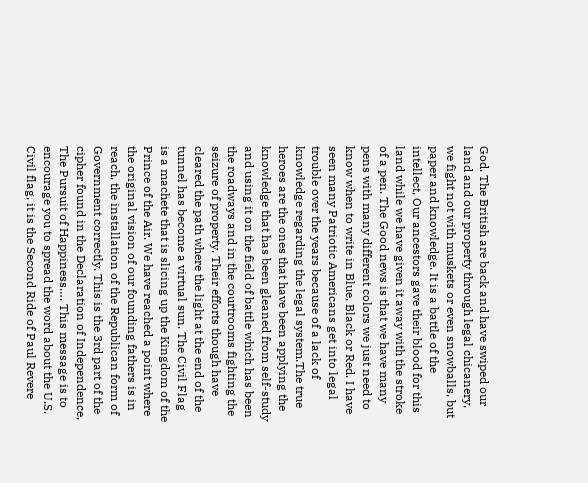God. The British are back and have swiped our land and our property through legal chicanery, we fight not with muskets or even snowballs, but paper and knowledge. It is a battle of the intellect, Our ancestors gave their blood for this land while we have given it away with the stroke of a pen. The Good news is that we have many pens with many different colors we just need to know when to write in Blue, Black or Red. I have seen many Patriotic Americans get into legal trouble over the years because of a lack of knowledge regarding the legal system.The true heroes are the ones that have been applying the knowledge that has been gleaned from self-study and using it on the field of battle which has been the roadways and in the courtrooms fighting the seizure of property. Their efforts though have cleared the path where the light at the end of the tunnel has become a virtual sun. The Civil Flag
is a machete that is slicing up the Kingdom of the Prince of the Air. We have reached a point where the original vision of our founding fathers is in reach, the installation of the Republican form of Government correctly. This is the 3rd part of the cipher found in the Declaration of Independence, The Pursuit of Happiness…. This message is to encourage you to spread the word about the U.S. Civil flag, it is the Second Ride of Paul Revere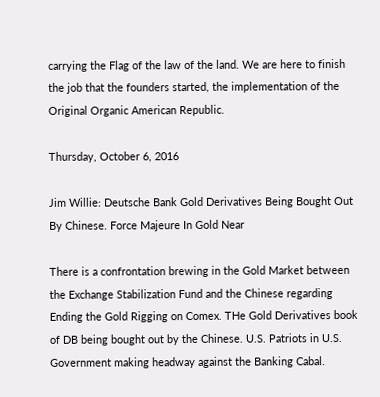carrying the Flag of the law of the land. We are here to finish the job that the founders started, the implementation of the Original Organic American Republic.

Thursday, October 6, 2016

Jim Willie: Deutsche Bank Gold Derivatives Being Bought Out By Chinese. Force Majeure In Gold Near

There is a confrontation brewing in the Gold Market between the Exchange Stabilization Fund and the Chinese regarding Ending the Gold Rigging on Comex. THe Gold Derivatives book of DB being bought out by the Chinese. U.S. Patriots in U.S. Government making headway against the Banking Cabal.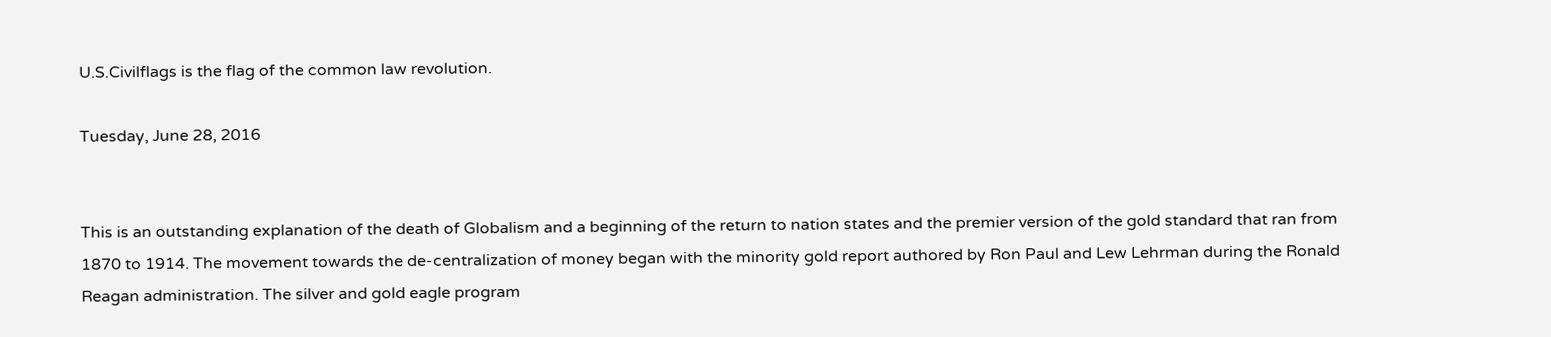U.S.Civilflags is the flag of the common law revolution.

Tuesday, June 28, 2016


This is an outstanding explanation of the death of Globalism and a beginning of the return to nation states and the premier version of the gold standard that ran from 1870 to 1914. The movement towards the de-centralization of money began with the minority gold report authored by Ron Paul and Lew Lehrman during the Ronald Reagan administration. The silver and gold eagle program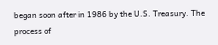began soon after in 1986 by the U.S. Treasury. The process of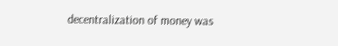decentralization of money was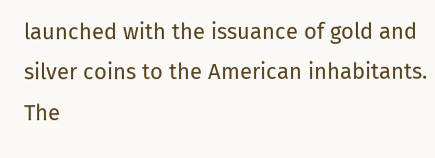launched with the issuance of gold and silver coins to the American inhabitants. The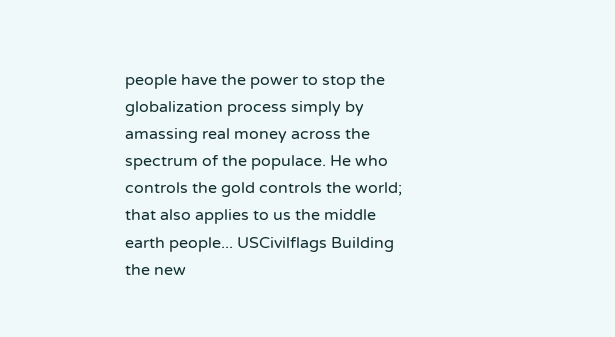people have the power to stop the globalization process simply by amassing real money across the spectrum of the populace. He who controls the gold controls the world; that also applies to us the middle earth people... USCivilflags Building the new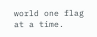world one flag at a time.